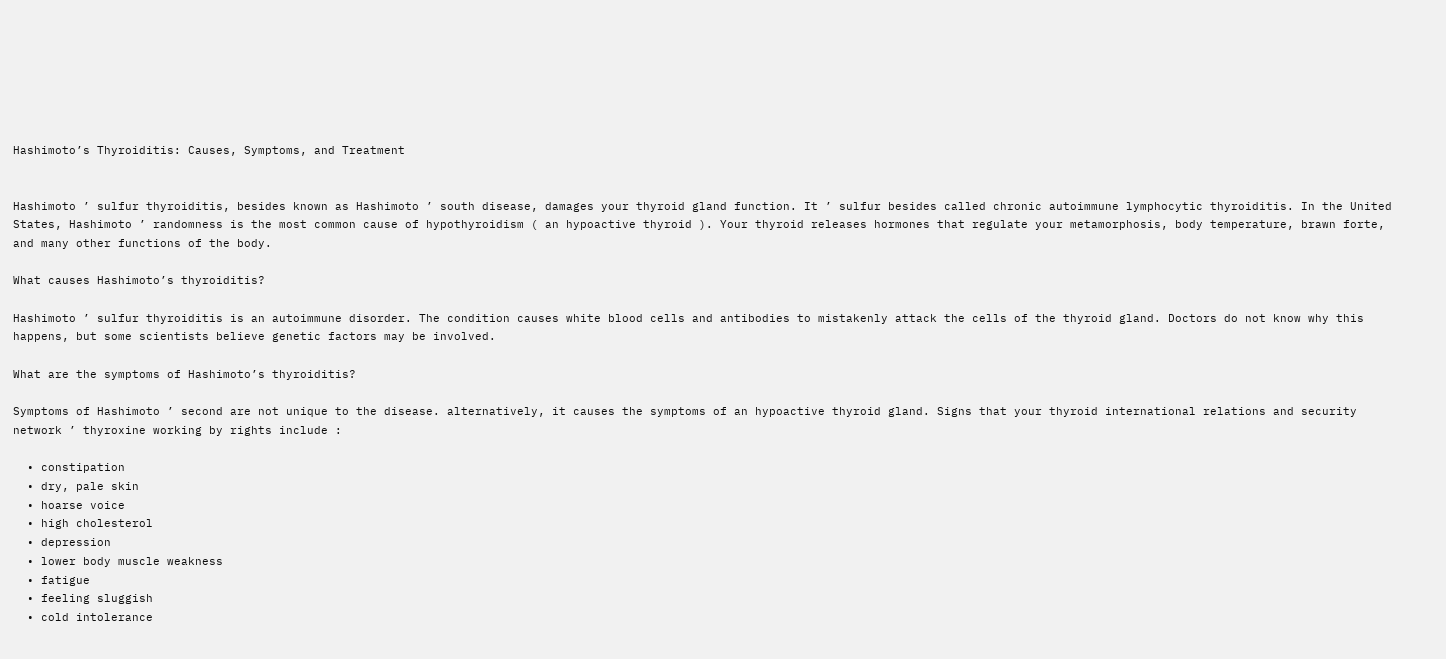Hashimoto’s Thyroiditis: Causes, Symptoms, and Treatment


Hashimoto ’ sulfur thyroiditis, besides known as Hashimoto ’ south disease, damages your thyroid gland function. It ’ sulfur besides called chronic autoimmune lymphocytic thyroiditis. In the United States, Hashimoto ’ randomness is the most common cause of hypothyroidism ( an hypoactive thyroid ). Your thyroid releases hormones that regulate your metamorphosis, body temperature, brawn forte, and many other functions of the body.

What causes Hashimoto’s thyroiditis?

Hashimoto ’ sulfur thyroiditis is an autoimmune disorder. The condition causes white blood cells and antibodies to mistakenly attack the cells of the thyroid gland. Doctors do not know why this happens, but some scientists believe genetic factors may be involved.

What are the symptoms of Hashimoto’s thyroiditis?

Symptoms of Hashimoto ’ second are not unique to the disease. alternatively, it causes the symptoms of an hypoactive thyroid gland. Signs that your thyroid international relations and security network ’ thyroxine working by rights include :

  • constipation
  • dry, pale skin
  • hoarse voice
  • high cholesterol
  • depression
  • lower body muscle weakness
  • fatigue
  • feeling sluggish
  • cold intolerance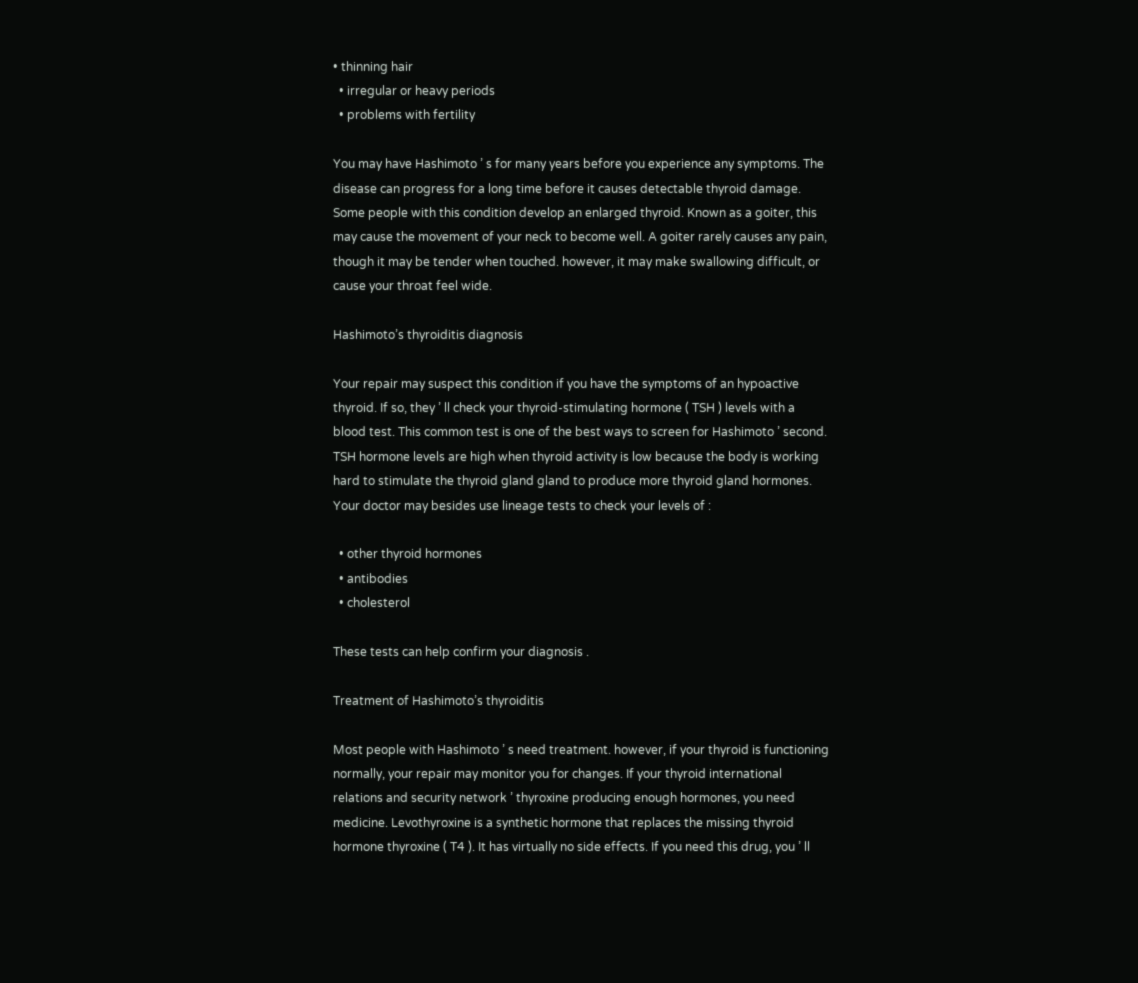• thinning hair
  • irregular or heavy periods
  • problems with fertility

You may have Hashimoto ’ s for many years before you experience any symptoms. The disease can progress for a long time before it causes detectable thyroid damage. Some people with this condition develop an enlarged thyroid. Known as a goiter, this may cause the movement of your neck to become well. A goiter rarely causes any pain, though it may be tender when touched. however, it may make swallowing difficult, or cause your throat feel wide.

Hashimoto’s thyroiditis diagnosis

Your repair may suspect this condition if you have the symptoms of an hypoactive thyroid. If so, they ’ ll check your thyroid-stimulating hormone ( TSH ) levels with a blood test. This common test is one of the best ways to screen for Hashimoto ’ second. TSH hormone levels are high when thyroid activity is low because the body is working hard to stimulate the thyroid gland gland to produce more thyroid gland hormones. Your doctor may besides use lineage tests to check your levels of :

  • other thyroid hormones
  • antibodies
  • cholesterol

These tests can help confirm your diagnosis .

Treatment of Hashimoto’s thyroiditis

Most people with Hashimoto ’ s need treatment. however, if your thyroid is functioning normally, your repair may monitor you for changes. If your thyroid international relations and security network ’ thyroxine producing enough hormones, you need medicine. Levothyroxine is a synthetic hormone that replaces the missing thyroid hormone thyroxine ( T4 ). It has virtually no side effects. If you need this drug, you ’ ll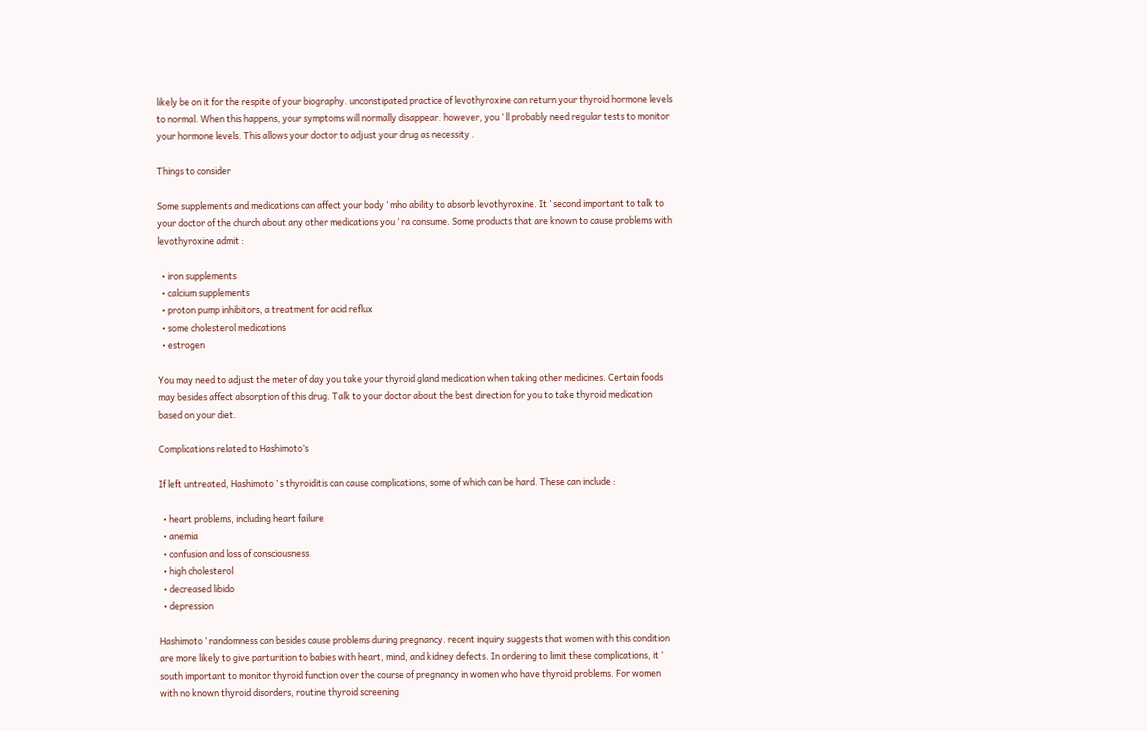likely be on it for the respite of your biography. unconstipated practice of levothyroxine can return your thyroid hormone levels to normal. When this happens, your symptoms will normally disappear. however, you ’ ll probably need regular tests to monitor your hormone levels. This allows your doctor to adjust your drug as necessity .

Things to consider

Some supplements and medications can affect your body ’ mho ability to absorb levothyroxine. It ’ second important to talk to your doctor of the church about any other medications you ’ ra consume. Some products that are known to cause problems with levothyroxine admit :

  • iron supplements
  • calcium supplements
  • proton pump inhibitors, a treatment for acid reflux
  • some cholesterol medications
  • estrogen

You may need to adjust the meter of day you take your thyroid gland medication when taking other medicines. Certain foods may besides affect absorption of this drug. Talk to your doctor about the best direction for you to take thyroid medication based on your diet.

Complications related to Hashimoto’s

If left untreated, Hashimoto ’ s thyroiditis can cause complications, some of which can be hard. These can include :

  • heart problems, including heart failure
  • anemia
  • confusion and loss of consciousness
  • high cholesterol
  • decreased libido
  • depression

Hashimoto ’ randomness can besides cause problems during pregnancy. recent inquiry suggests that women with this condition are more likely to give parturition to babies with heart, mind, and kidney defects. In ordering to limit these complications, it ’ south important to monitor thyroid function over the course of pregnancy in women who have thyroid problems. For women with no known thyroid disorders, routine thyroid screening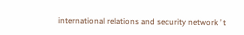international relations and security network ’ t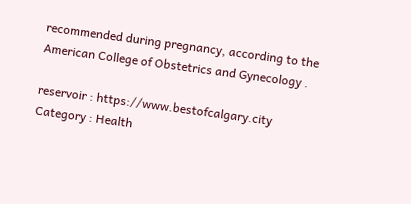recommended during pregnancy, according to the American College of Obstetrics and Gynecology .

reservoir : https://www.bestofcalgary.city
Category : Health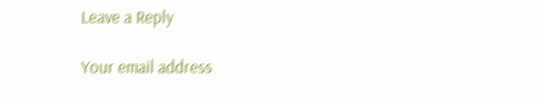Leave a Reply

Your email address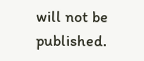will not be published.